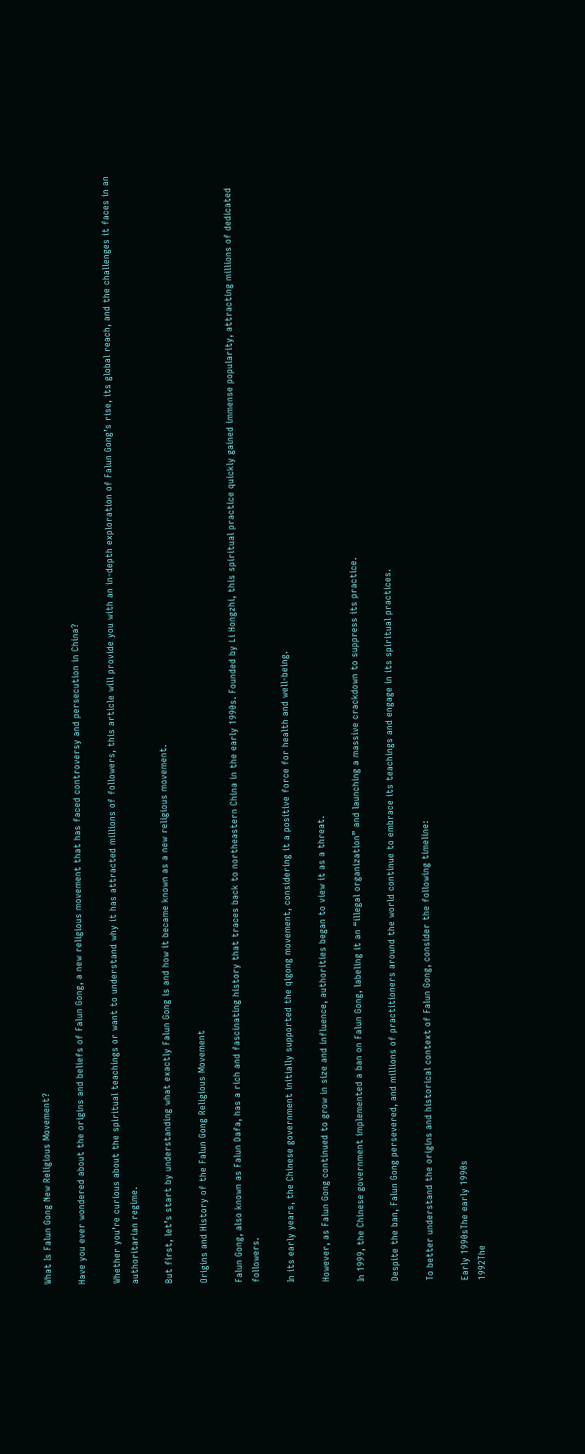What Is Falun Gong New Religious Movement?

Have you ever wondered about the origins and beliefs of Falun Gong, a new religious movement that has faced controversy and persecution in China?

Whether you’re curious about the spiritual teachings or want to understand why it has attracted millions of followers, this article will provide you with an in-depth exploration of Falun Gong’s rise, its global reach, and the challenges it faces in an authoritarian regime.

But first, let’s start by understanding what exactly Falun Gong is and how it became known as a new religious movement.

Origins and History of the Falun Gong Religious Movement

Falun Gong, also known as Falun Dafa, has a rich and fascinating history that traces back to northeastern China in the early 1990s. Founded by Li Hongzhi, this spiritual practice quickly gained immense popularity, attracting millions of dedicated followers.

In its early years, the Chinese government initially supported the qigong movement, considering it a positive force for health and well-being.

However, as Falun Gong continued to grow in size and influence, authorities began to view it as a threat.

In 1999, the Chinese government implemented a ban on Falun Gong, labeling it an “illegal organization” and launching a massive crackdown to suppress its practice.

Despite the ban, Falun Gong persevered, and millions of practitioners around the world continue to embrace its teachings and engage in its spiritual practices.

To better understand the origins and historical context of Falun Gong, consider the following timeline:

Early 1990sThe early 1990s
1992The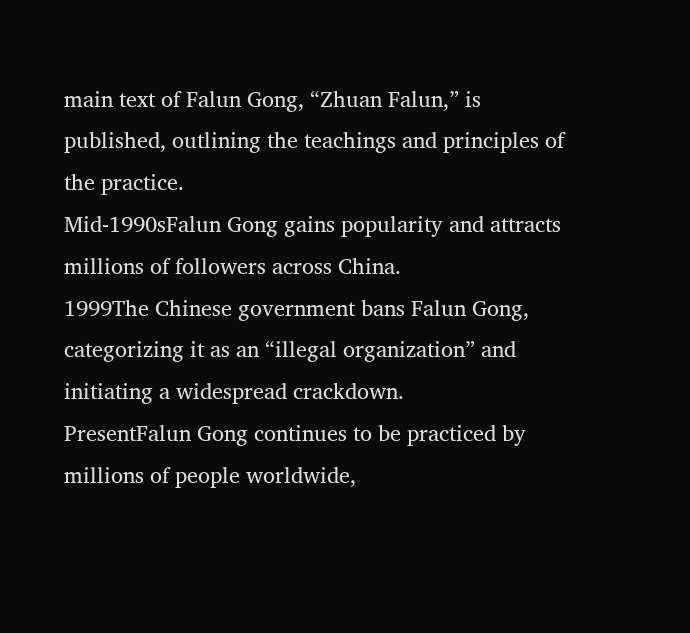main text of Falun Gong, “Zhuan Falun,” is published, outlining the teachings and principles of the practice.
Mid-1990sFalun Gong gains popularity and attracts millions of followers across China.
1999The Chinese government bans Falun Gong, categorizing it as an “illegal organization” and initiating a widespread crackdown.
PresentFalun Gong continues to be practiced by millions of people worldwide,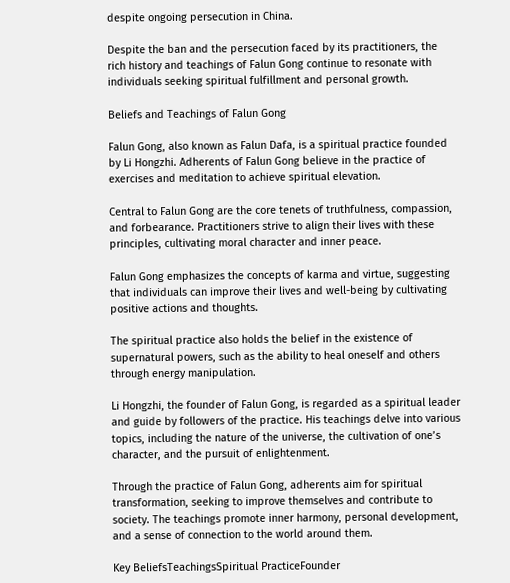despite ongoing persecution in China.

Despite the ban and the persecution faced by its practitioners, the rich history and teachings of Falun Gong continue to resonate with individuals seeking spiritual fulfillment and personal growth.

Beliefs and Teachings of Falun Gong

Falun Gong, also known as Falun Dafa, is a spiritual practice founded by Li Hongzhi. Adherents of Falun Gong believe in the practice of exercises and meditation to achieve spiritual elevation.

Central to Falun Gong are the core tenets of truthfulness, compassion, and forbearance. Practitioners strive to align their lives with these principles, cultivating moral character and inner peace.

Falun Gong emphasizes the concepts of karma and virtue, suggesting that individuals can improve their lives and well-being by cultivating positive actions and thoughts.

The spiritual practice also holds the belief in the existence of supernatural powers, such as the ability to heal oneself and others through energy manipulation.

Li Hongzhi, the founder of Falun Gong, is regarded as a spiritual leader and guide by followers of the practice. His teachings delve into various topics, including the nature of the universe, the cultivation of one’s character, and the pursuit of enlightenment.

Through the practice of Falun Gong, adherents aim for spiritual transformation, seeking to improve themselves and contribute to society. The teachings promote inner harmony, personal development, and a sense of connection to the world around them.

Key BeliefsTeachingsSpiritual PracticeFounder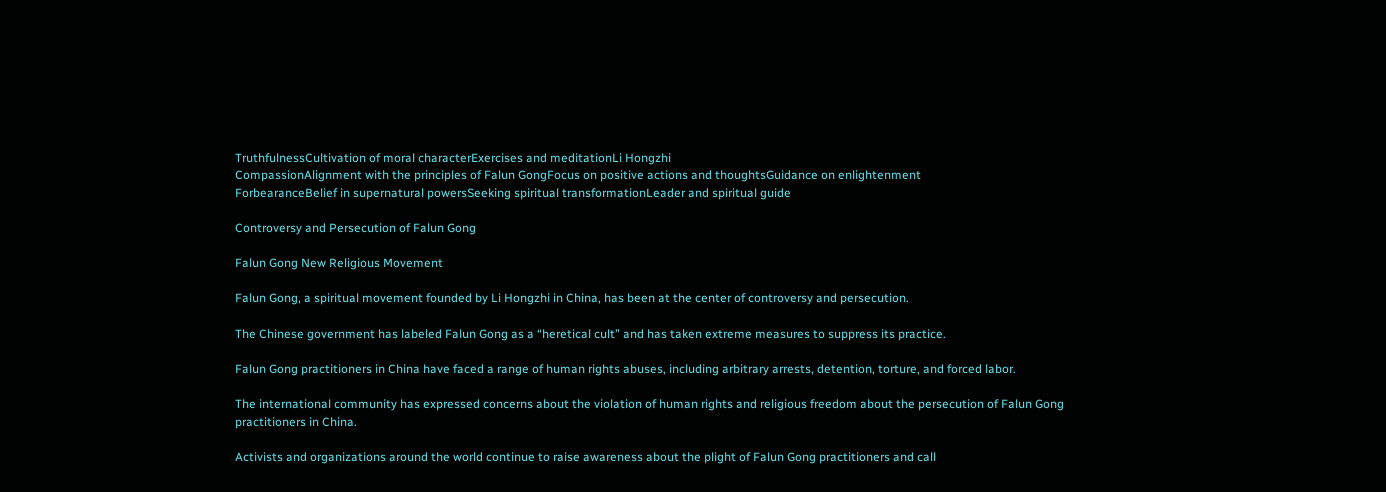TruthfulnessCultivation of moral characterExercises and meditationLi Hongzhi
CompassionAlignment with the principles of Falun GongFocus on positive actions and thoughtsGuidance on enlightenment
ForbearanceBelief in supernatural powersSeeking spiritual transformationLeader and spiritual guide

Controversy and Persecution of Falun Gong

Falun Gong New Religious Movement

Falun Gong, a spiritual movement founded by Li Hongzhi in China, has been at the center of controversy and persecution.

The Chinese government has labeled Falun Gong as a “heretical cult” and has taken extreme measures to suppress its practice.

Falun Gong practitioners in China have faced a range of human rights abuses, including arbitrary arrests, detention, torture, and forced labor.

The international community has expressed concerns about the violation of human rights and religious freedom about the persecution of Falun Gong practitioners in China.

Activists and organizations around the world continue to raise awareness about the plight of Falun Gong practitioners and call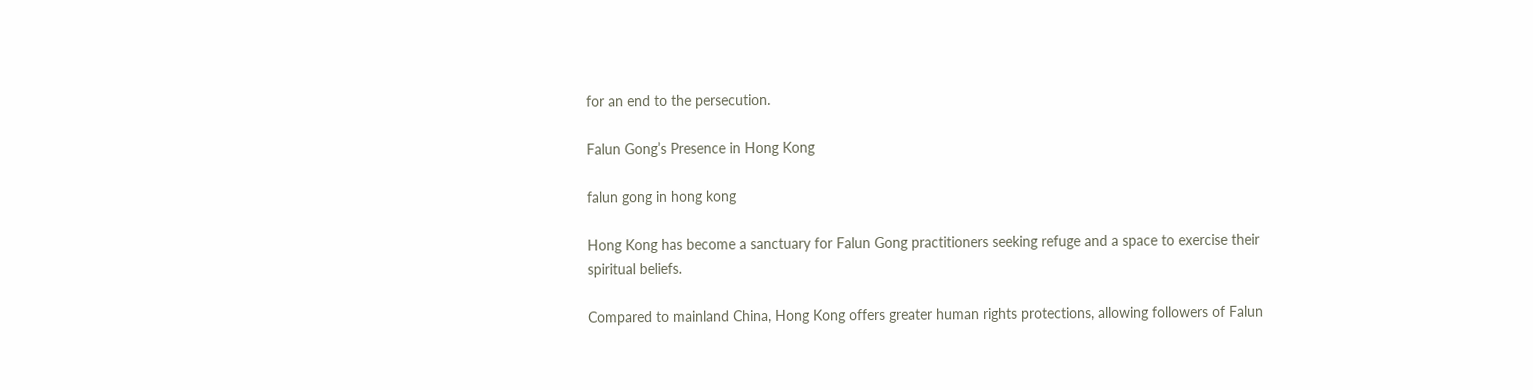for an end to the persecution.

Falun Gong’s Presence in Hong Kong

falun gong in hong kong

Hong Kong has become a sanctuary for Falun Gong practitioners seeking refuge and a space to exercise their spiritual beliefs.

Compared to mainland China, Hong Kong offers greater human rights protections, allowing followers of Falun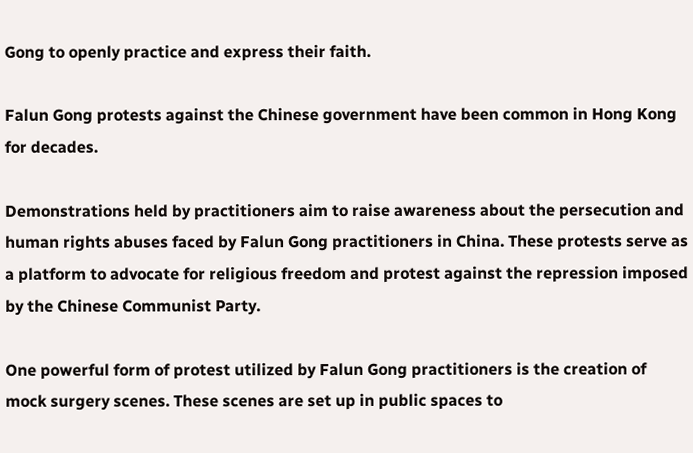Gong to openly practice and express their faith.

Falun Gong protests against the Chinese government have been common in Hong Kong for decades.

Demonstrations held by practitioners aim to raise awareness about the persecution and human rights abuses faced by Falun Gong practitioners in China. These protests serve as a platform to advocate for religious freedom and protest against the repression imposed by the Chinese Communist Party.

One powerful form of protest utilized by Falun Gong practitioners is the creation of mock surgery scenes. These scenes are set up in public spaces to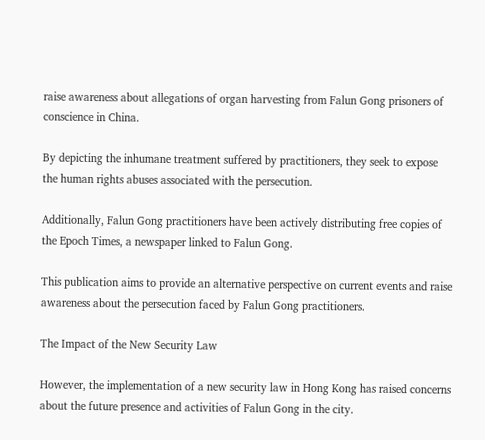raise awareness about allegations of organ harvesting from Falun Gong prisoners of conscience in China.

By depicting the inhumane treatment suffered by practitioners, they seek to expose the human rights abuses associated with the persecution.

Additionally, Falun Gong practitioners have been actively distributing free copies of the Epoch Times, a newspaper linked to Falun Gong.

This publication aims to provide an alternative perspective on current events and raise awareness about the persecution faced by Falun Gong practitioners.

The Impact of the New Security Law

However, the implementation of a new security law in Hong Kong has raised concerns about the future presence and activities of Falun Gong in the city.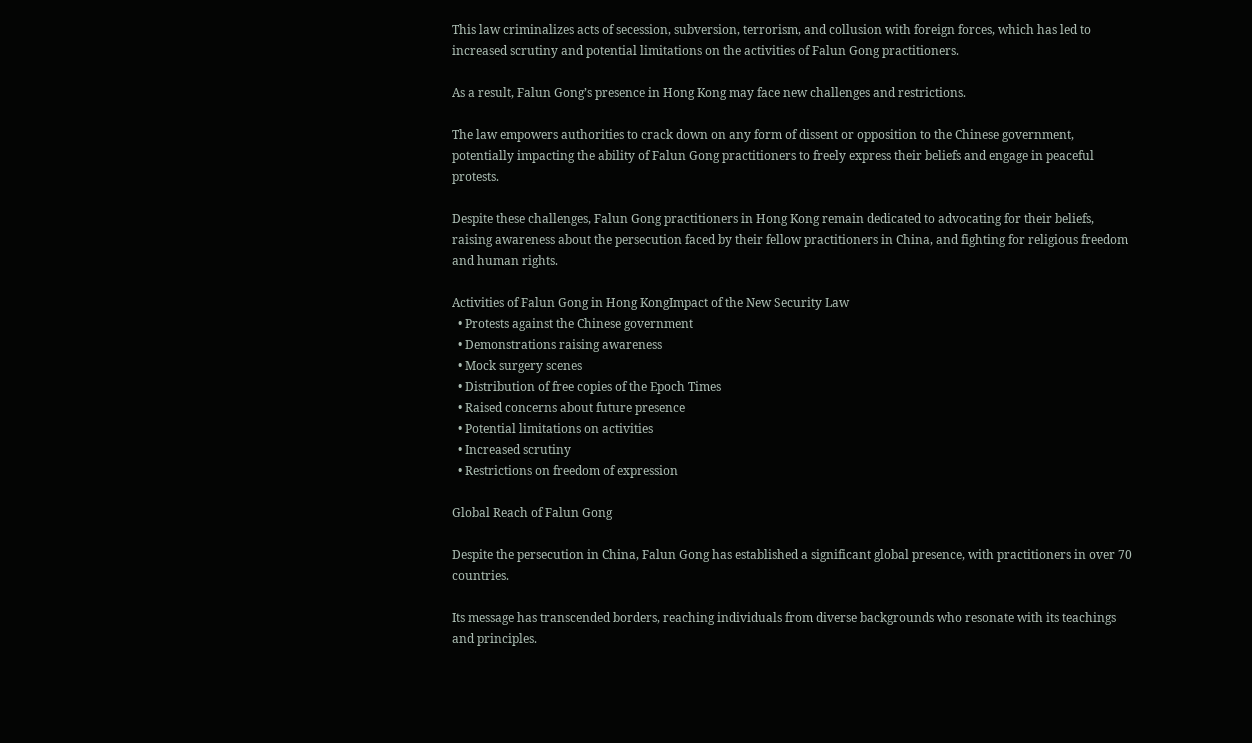This law criminalizes acts of secession, subversion, terrorism, and collusion with foreign forces, which has led to increased scrutiny and potential limitations on the activities of Falun Gong practitioners.

As a result, Falun Gong’s presence in Hong Kong may face new challenges and restrictions.

The law empowers authorities to crack down on any form of dissent or opposition to the Chinese government, potentially impacting the ability of Falun Gong practitioners to freely express their beliefs and engage in peaceful protests.

Despite these challenges, Falun Gong practitioners in Hong Kong remain dedicated to advocating for their beliefs, raising awareness about the persecution faced by their fellow practitioners in China, and fighting for religious freedom and human rights.

Activities of Falun Gong in Hong KongImpact of the New Security Law
  • Protests against the Chinese government
  • Demonstrations raising awareness
  • Mock surgery scenes
  • Distribution of free copies of the Epoch Times
  • Raised concerns about future presence
  • Potential limitations on activities
  • Increased scrutiny
  • Restrictions on freedom of expression

Global Reach of Falun Gong

Despite the persecution in China, Falun Gong has established a significant global presence, with practitioners in over 70 countries.

Its message has transcended borders, reaching individuals from diverse backgrounds who resonate with its teachings and principles.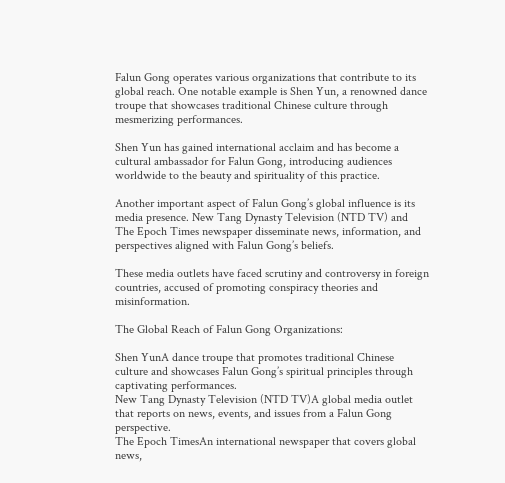Falun Gong operates various organizations that contribute to its global reach. One notable example is Shen Yun, a renowned dance troupe that showcases traditional Chinese culture through mesmerizing performances.

Shen Yun has gained international acclaim and has become a cultural ambassador for Falun Gong, introducing audiences worldwide to the beauty and spirituality of this practice.

Another important aspect of Falun Gong’s global influence is its media presence. New Tang Dynasty Television (NTD TV) and The Epoch Times newspaper disseminate news, information, and perspectives aligned with Falun Gong’s beliefs.

These media outlets have faced scrutiny and controversy in foreign countries, accused of promoting conspiracy theories and misinformation.

The Global Reach of Falun Gong Organizations:

Shen YunA dance troupe that promotes traditional Chinese culture and showcases Falun Gong’s spiritual principles through captivating performances.
New Tang Dynasty Television (NTD TV)A global media outlet that reports on news, events, and issues from a Falun Gong perspective.
The Epoch TimesAn international newspaper that covers global news,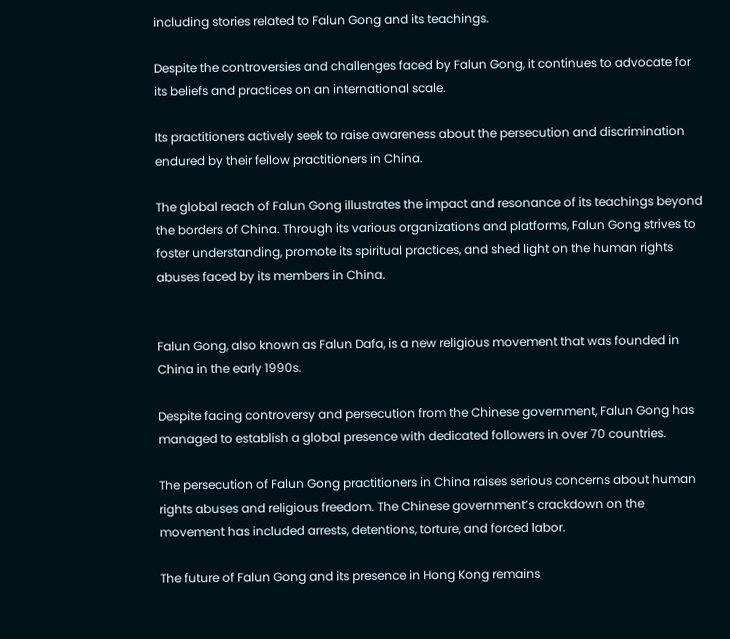including stories related to Falun Gong and its teachings.

Despite the controversies and challenges faced by Falun Gong, it continues to advocate for its beliefs and practices on an international scale.

Its practitioners actively seek to raise awareness about the persecution and discrimination endured by their fellow practitioners in China.

The global reach of Falun Gong illustrates the impact and resonance of its teachings beyond the borders of China. Through its various organizations and platforms, Falun Gong strives to foster understanding, promote its spiritual practices, and shed light on the human rights abuses faced by its members in China.


Falun Gong, also known as Falun Dafa, is a new religious movement that was founded in China in the early 1990s.

Despite facing controversy and persecution from the Chinese government, Falun Gong has managed to establish a global presence with dedicated followers in over 70 countries.

The persecution of Falun Gong practitioners in China raises serious concerns about human rights abuses and religious freedom. The Chinese government’s crackdown on the movement has included arrests, detentions, torture, and forced labor.

The future of Falun Gong and its presence in Hong Kong remains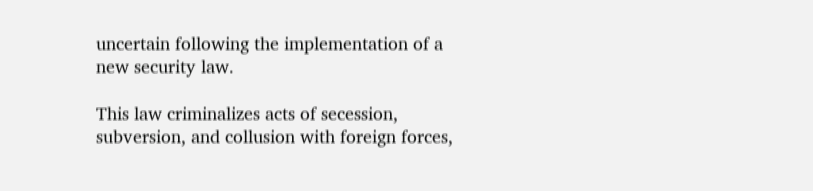uncertain following the implementation of a new security law.

This law criminalizes acts of secession, subversion, and collusion with foreign forces,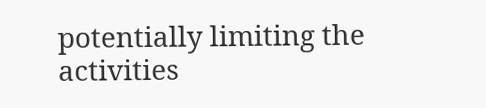potentially limiting the activities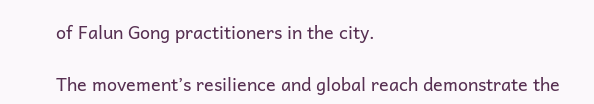of Falun Gong practitioners in the city.

The movement’s resilience and global reach demonstrate the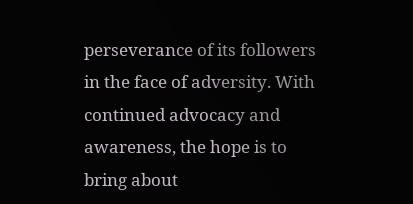perseverance of its followers in the face of adversity. With continued advocacy and awareness, the hope is to bring about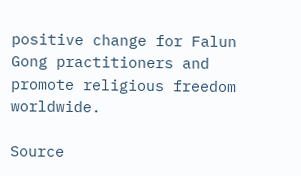positive change for Falun Gong practitioners and promote religious freedom worldwide.

Source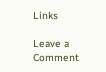Links

Leave a Comment